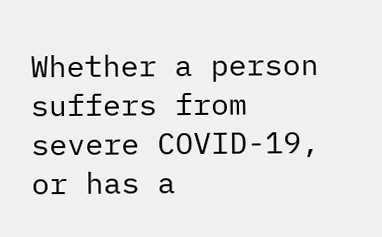Whether a person suffers from severe COVID-19, or has a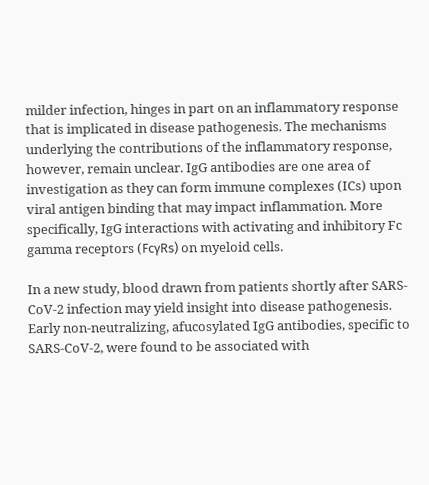milder infection, hinges in part on an inflammatory response that is implicated in disease pathogenesis. The mechanisms underlying the contributions of the inflammatory response, however, remain unclear. IgG antibodies are one area of investigation as they can form immune complexes (ICs) upon viral antigen binding that may impact inflammation. More specifically, IgG interactions with activating and inhibitory Fc gamma receptors (FcγRs) on myeloid cells.

In a new study, blood drawn from patients shortly after SARS-CoV-2 infection may yield insight into disease pathogenesis. Early non-neutralizing, afucosylated IgG antibodies, specific to SARS-CoV-2, were found to be associated with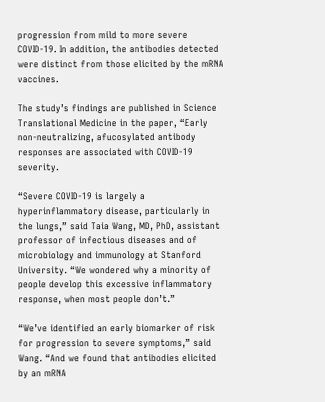progression from mild to more severe COVID-19. In addition, the antibodies detected were distinct from those elicited by the mRNA vaccines.

The study’s findings are published in Science Translational Medicine in the paper, “Early non-neutralizing, afucosylated antibody responses are associated with COVID-19 severity.

“Severe COVID-19 is largely a hyperinflammatory disease, particularly in the lungs,” said Taia Wang, MD, PhD, assistant professor of infectious diseases and of microbiology and immunology at Stanford University. “We wondered why a minority of people develop this excessive inflammatory response, when most people don’t.”

“We’ve identified an early biomarker of risk for progression to severe symptoms,” said Wang. “And we found that antibodies elicited by an mRNA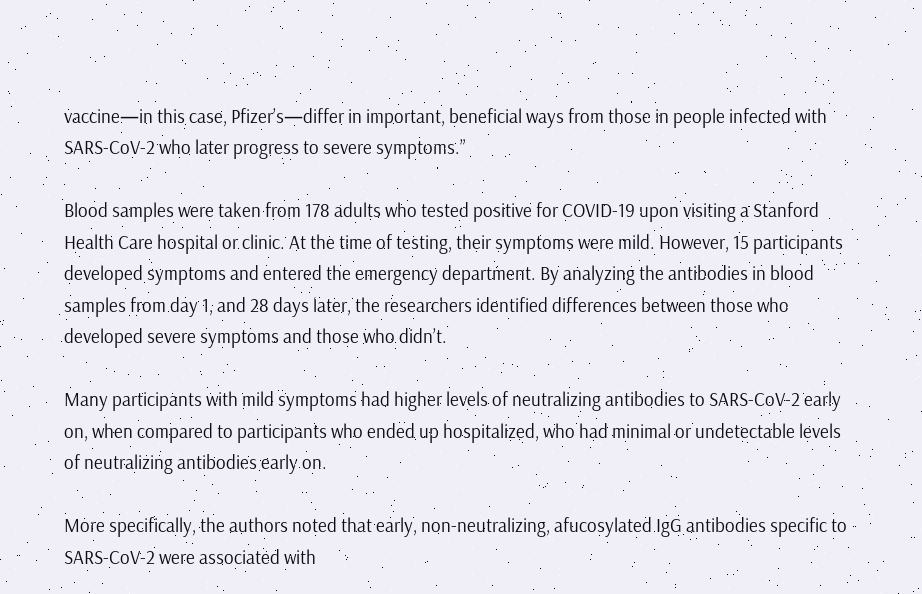vaccine—in this case, Pfizer’s—differ in important, beneficial ways from those in people infected with SARS-CoV-2 who later progress to severe symptoms.”

Blood samples were taken from 178 adults who tested positive for COVID-19 upon visiting a Stanford Health Care hospital or clinic. At the time of testing, their symptoms were mild. However, 15 participants developed symptoms and entered the emergency department. By analyzing the antibodies in blood samples from day 1, and 28 days later, the researchers identified differences between those who developed severe symptoms and those who didn’t.

Many participants with mild symptoms had higher levels of neutralizing antibodies to SARS-CoV-2 early on, when compared to participants who ended up hospitalized, who had minimal or undetectable levels of neutralizing antibodies early on.

More specifically, the authors noted that early, non-neutralizing, afucosylated IgG antibodies specific to SARS-CoV-2 were associated with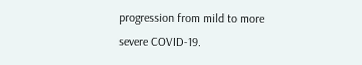progression from mild to more severe COVID-19.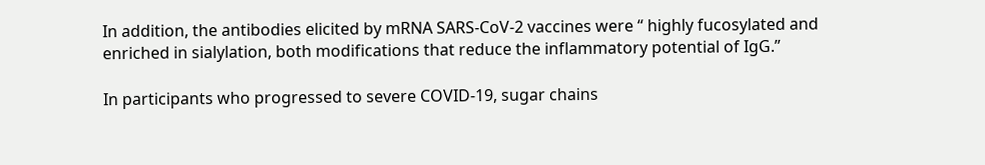In addition, the antibodies elicited by mRNA SARS-CoV-2 vaccines were “ highly fucosylated and enriched in sialylation, both modifications that reduce the inflammatory potential of IgG.”

In participants who progressed to severe COVID-19, sugar chains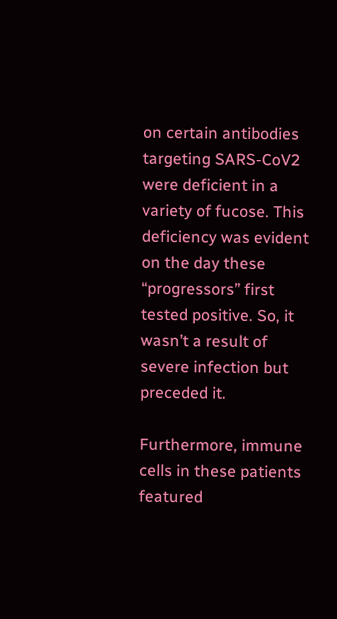on certain antibodies targeting SARS-CoV2 were deficient in a variety of fucose. This deficiency was evident on the day these “progressors” first tested positive. So, it wasn’t a result of severe infection but preceded it.

Furthermore, immune cells in these patients featured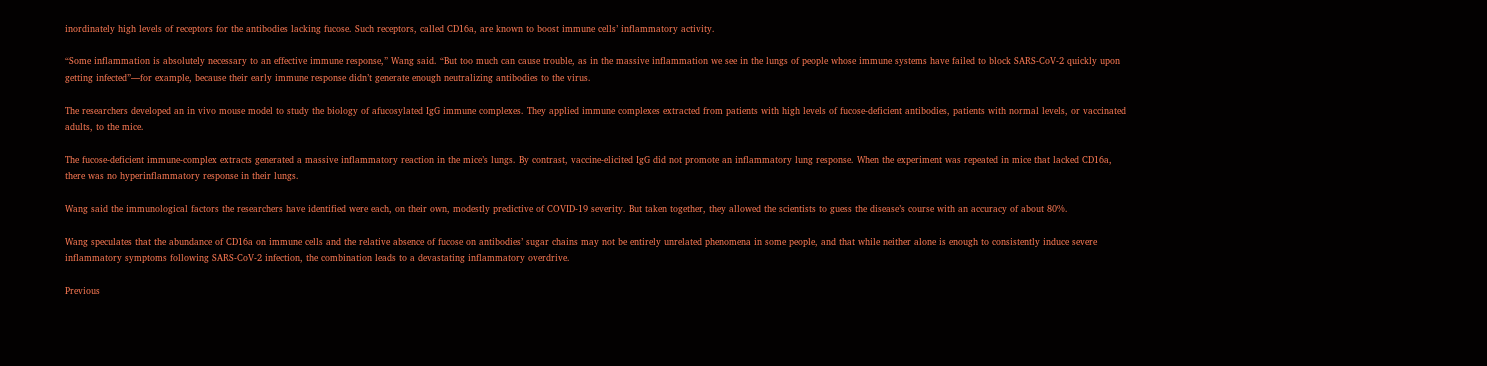inordinately high levels of receptors for the antibodies lacking fucose. Such receptors, called CD16a, are known to boost immune cells’ inflammatory activity.

“Some inflammation is absolutely necessary to an effective immune response,” Wang said. “But too much can cause trouble, as in the massive inflammation we see in the lungs of people whose immune systems have failed to block SARS-CoV-2 quickly upon getting infected”—for example, because their early immune response didn’t generate enough neutralizing antibodies to the virus.

The researchers developed an in vivo mouse model to study the biology of afucosylated IgG immune complexes. They applied immune complexes extracted from patients with high levels of fucose-deficient antibodies, patients with normal levels, or vaccinated adults, to the mice.

The fucose-deficient immune-complex extracts generated a massive inflammatory reaction in the mice’s lungs. By contrast, vaccine-elicited IgG did not promote an inflammatory lung response. When the experiment was repeated in mice that lacked CD16a, there was no hyperinflammatory response in their lungs.

Wang said the immunological factors the researchers have identified were each, on their own, modestly predictive of COVID-19 severity. But taken together, they allowed the scientists to guess the disease’s course with an accuracy of about 80%.

Wang speculates that the abundance of CD16a on immune cells and the relative absence of fucose on antibodies’ sugar chains may not be entirely unrelated phenomena in some people, and that while neither alone is enough to consistently induce severe inflammatory symptoms following SARS-CoV-2 infection, the combination leads to a devastating inflammatory overdrive.

Previous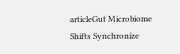articleGut Microbiome Shifts Synchronize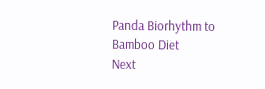Panda Biorhythm to Bamboo Diet
Next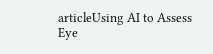articleUsing AI to Assess Eye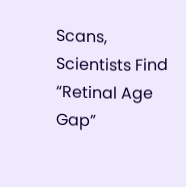Scans, Scientists Find “Retinal Age Gap”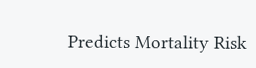Predicts Mortality Risk